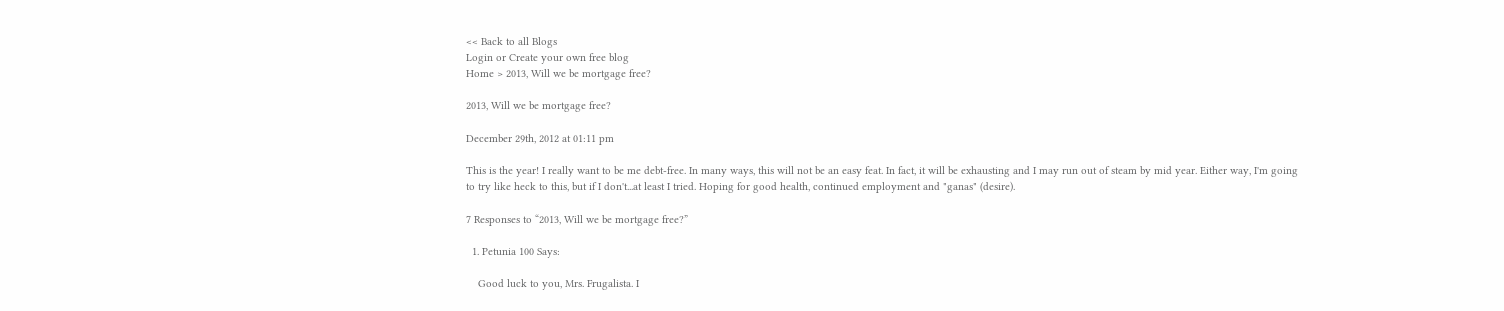<< Back to all Blogs
Login or Create your own free blog
Home > 2013, Will we be mortgage free?

2013, Will we be mortgage free?

December 29th, 2012 at 01:11 pm

This is the year! I really want to be me debt-free. In many ways, this will not be an easy feat. In fact, it will be exhausting and I may run out of steam by mid year. Either way, I'm going to try like heck to this, but if I don't...at least I tried. Hoping for good health, continued employment and "ganas" (desire).

7 Responses to “2013, Will we be mortgage free?”

  1. Petunia 100 Says:

    Good luck to you, Mrs. Frugalista. I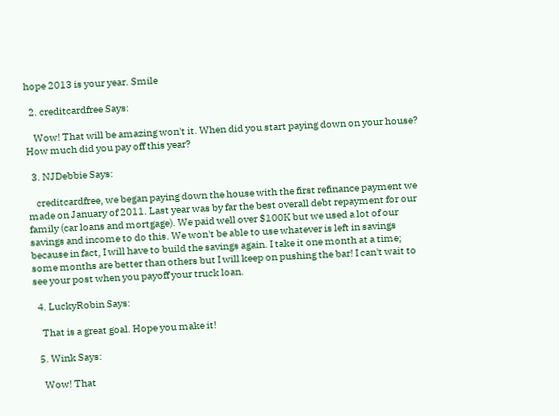hope 2013 is your year. Smile

  2. creditcardfree Says:

    Wow! That will be amazing won't it. When did you start paying down on your house? How much did you pay off this year?

  3. NJDebbie Says:

    creditcardfree, we began paying down the house with the first refinance payment we made on January of 2011. Last year was by far the best overall debt repayment for our family (car loans and mortgage). We paid well over $100K but we used a lot of our savings and income to do this. We won't be able to use whatever is left in savings because in fact, I will have to build the savings again. I take it one month at a time; some months are better than others but I will keep on pushing the bar! I can't wait to see your post when you payoff your truck loan.

  4. LuckyRobin Says:

    That is a great goal. Hope you make it!

  5. Wink Says:

    Wow! That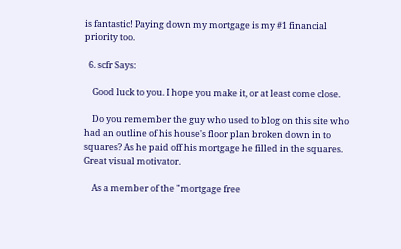is fantastic! Paying down my mortgage is my #1 financial priority too.

  6. scfr Says:

    Good luck to you. I hope you make it, or at least come close.

    Do you remember the guy who used to blog on this site who had an outline of his house's floor plan broken down in to squares? As he paid off his mortgage he filled in the squares. Great visual motivator.

    As a member of the "mortgage free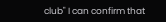club" I can confirm that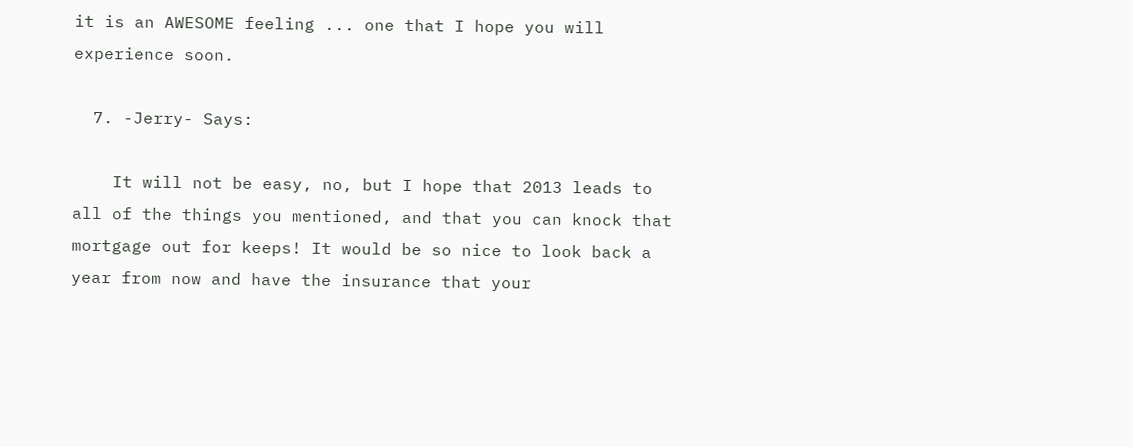it is an AWESOME feeling ... one that I hope you will experience soon.

  7. -Jerry- Says:

    It will not be easy, no, but I hope that 2013 leads to all of the things you mentioned, and that you can knock that mortgage out for keeps! It would be so nice to look back a year from now and have the insurance that your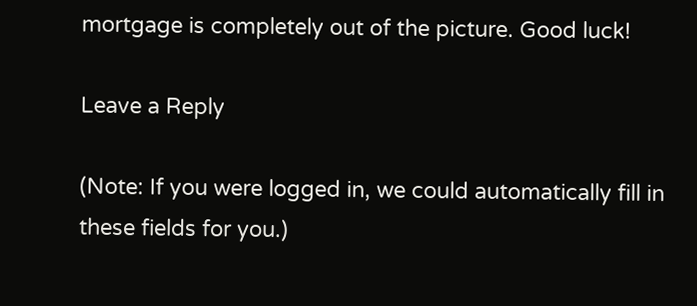mortgage is completely out of the picture. Good luck!

Leave a Reply

(Note: If you were logged in, we could automatically fill in these fields for you.)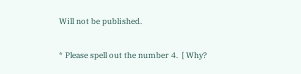Will not be published.

* Please spell out the number 4.  [ Why?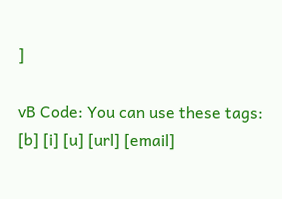]

vB Code: You can use these tags: [b] [i] [u] [url] [email]